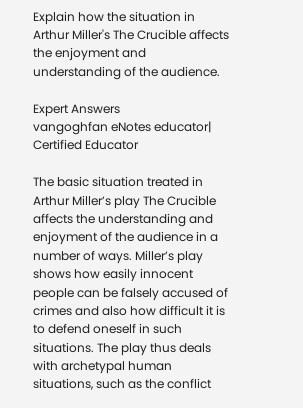Explain how the situation in Arthur Miller's The Crucible affects the enjoyment and understanding of the audience.

Expert Answers
vangoghfan eNotes educator| Certified Educator

The basic situation treated in Arthur Miller’s play The Crucible affects the understanding and enjoyment of the audience in a number of ways. Miller’s play shows how easily innocent people can be falsely accused of crimes and also how difficult it is to defend oneself in such situations. The play thus deals with archetypal human situations, such as the conflict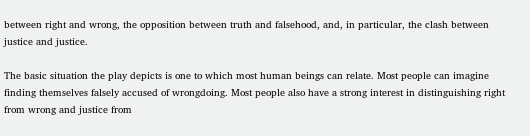between right and wrong, the opposition between truth and falsehood, and, in particular, the clash between justice and justice.

The basic situation the play depicts is one to which most human beings can relate. Most people can imagine finding themselves falsely accused of wrongdoing. Most people also have a strong interest in distinguishing right from wrong and justice from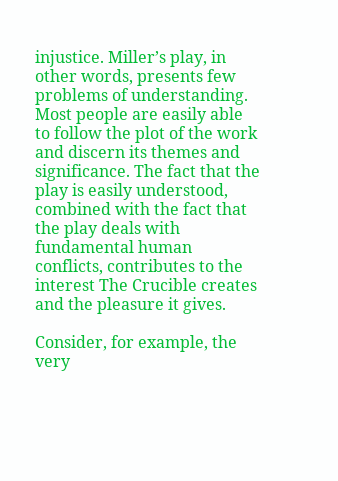injustice. Miller’s play, in other words, presents few problems of understanding. Most people are easily able to follow the plot of the work and discern its themes and significance. The fact that the play is easily understood, combined with the fact that the play deals with fundamental human conflicts, contributes to the interest The Crucible creates and the pleasure it gives.

Consider, for example, the very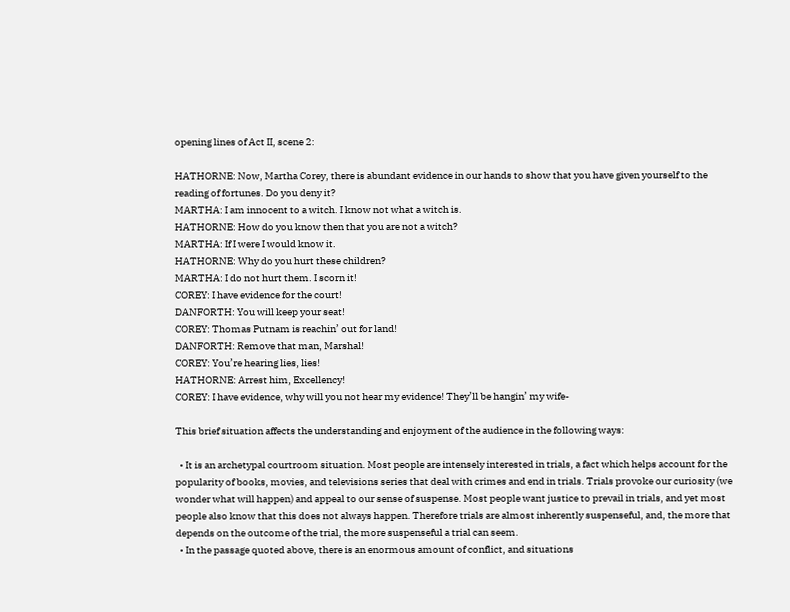opening lines of Act II, scene 2:

HATHORNE: Now, Martha Corey, there is abundant evidence in our hands to show that you have given yourself to the reading of fortunes. Do you deny it?
MARTHA: I am innocent to a witch. I know not what a witch is.
HATHORNE: How do you know then that you are not a witch?
MARTHA: If I were I would know it.
HATHORNE: Why do you hurt these children?
MARTHA: I do not hurt them. I scorn it!
COREY: I have evidence for the court!
DANFORTH: You will keep your seat!
COREY: Thomas Putnam is reachin’ out for land!
DANFORTH: Remove that man, Marshal!
COREY: You’re hearing lies, lies!
HATHORNE: Arrest him, Excellency!
COREY: I have evidence, why will you not hear my evidence! They’ll be hangin’ my wife-

This brief situation affects the understanding and enjoyment of the audience in the following ways:

  • It is an archetypal courtroom situation. Most people are intensely interested in trials, a fact which helps account for the popularity of books, movies, and televisions series that deal with crimes and end in trials. Trials provoke our curiosity (we wonder what will happen) and appeal to our sense of suspense. Most people want justice to prevail in trials, and yet most people also know that this does not always happen. Therefore trials are almost inherently suspenseful, and, the more that depends on the outcome of the trial, the more suspenseful a trial can seem.
  • In the passage quoted above, there is an enormous amount of conflict, and situations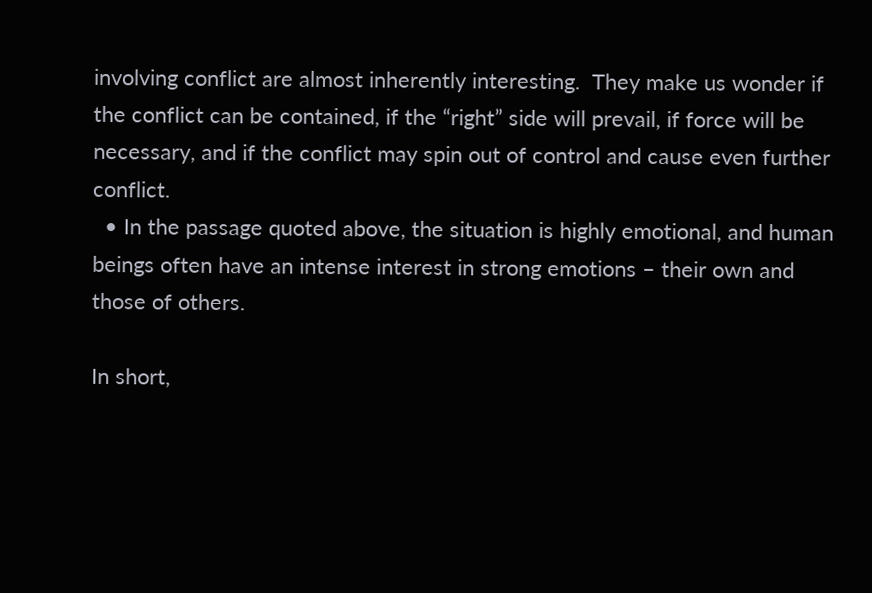involving conflict are almost inherently interesting.  They make us wonder if the conflict can be contained, if the “right” side will prevail, if force will be necessary, and if the conflict may spin out of control and cause even further conflict.
  • In the passage quoted above, the situation is highly emotional, and human beings often have an intense interest in strong emotions – their own and those of others.

In short,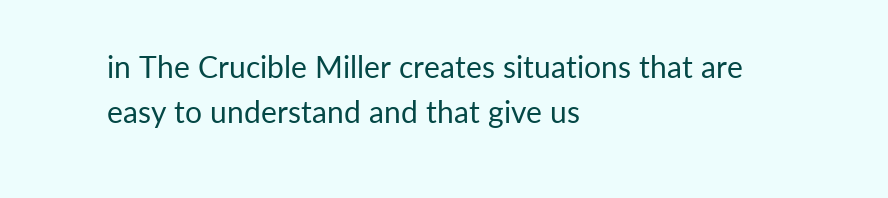in The Crucible Miller creates situations that are easy to understand and that give us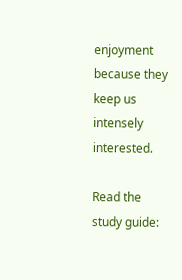enjoyment because they keep us intensely interested.

Read the study guide: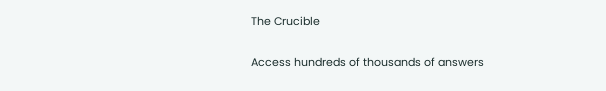The Crucible

Access hundreds of thousands of answers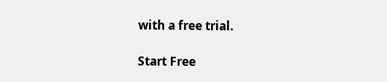with a free trial.

Start Free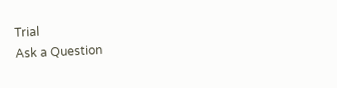Trial
Ask a Question